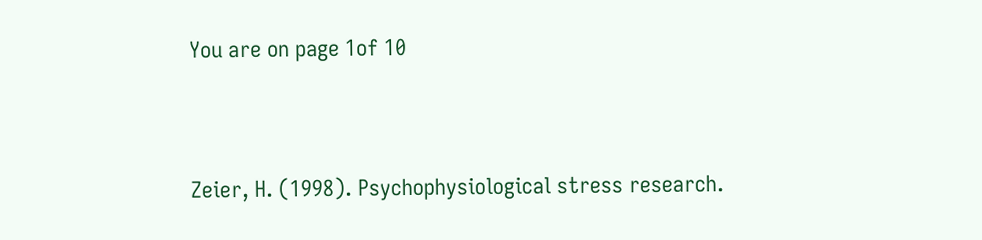You are on page 1of 10



Zeier, H. (1998). Psychophysiological stress research.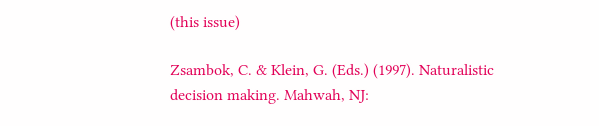(this issue)

Zsambok, C. & Klein, G. (Eds.) (1997). Naturalistic decision making. Mahwah, NJ: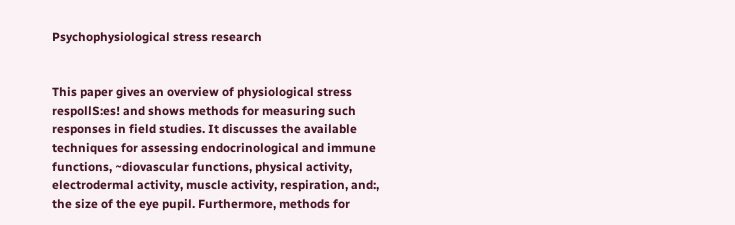Psychophysiological stress research


This paper gives an overview of physiological stress respollS:es! and shows methods for measuring such responses in field studies. It discusses the available techniques for assessing endocrinological and immune functions, ~diovascular functions, physical activity, electrodermal activity, muscle activity, respiration, and:, the size of the eye pupil. Furthermore, methods for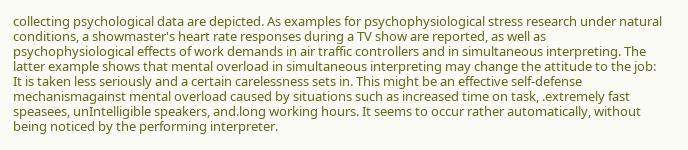collecting psychological data are depicted. As examples for psychophysiological stress research under natural conditions, a showmaster's heart rate responses during a TV show are reported, as well as psychophysiological effects of work demands in air traffic controllers and in simultaneous interpreting. The latter example shows that mental overload in simultaneous interpreting may change the attitude to the job: It is taken less seriously and a certain carelessness sets in. This might be an effective self-defense mechanismagainst mental overload caused by situations such as increased time on task, .extremely fast speasees, unIntelligible speakers, and.long working hours. It seems to occur rather automatically, without being noticed by the performing interpreter.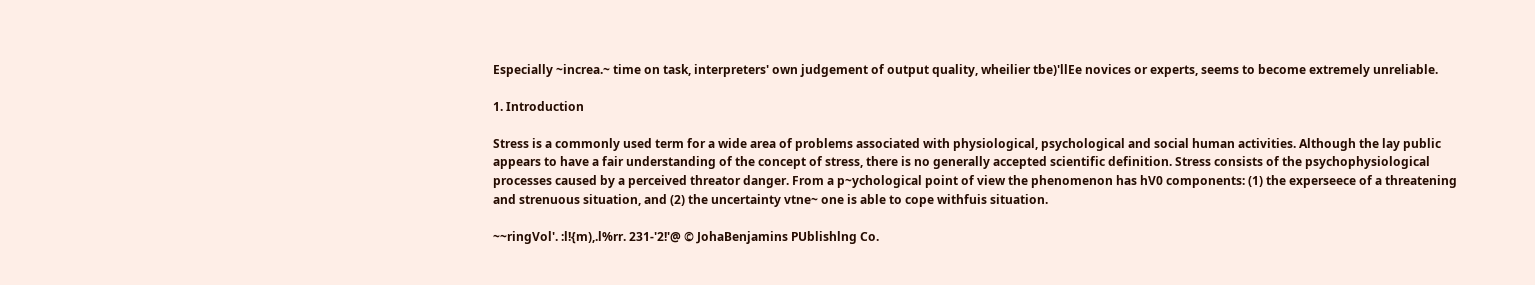Especially ~increa.~ time on task, interpreters' own judgement of output quality, wheilier tbe)'llEe novices or experts, seems to become extremely unreliable.

1. Introduction

Stress is a commonly used term for a wide area of problems associated with physiological, psychological and social human activities. Although the lay public appears to have a fair understanding of the concept of stress, there is no generally accepted scientific definition. Stress consists of the psychophysiological processes caused by a perceived threator danger. From a p~ychological point of view the phenomenon has hV0 components: (1) the experseece of a threatening and strenuous situation, and (2) the uncertainty vtne~ one is able to cope withfuis situation.

~~ringVol'. :l!{m),.l%rr. 231-'2!'@ © JohaBenjamins PUblishlng Co.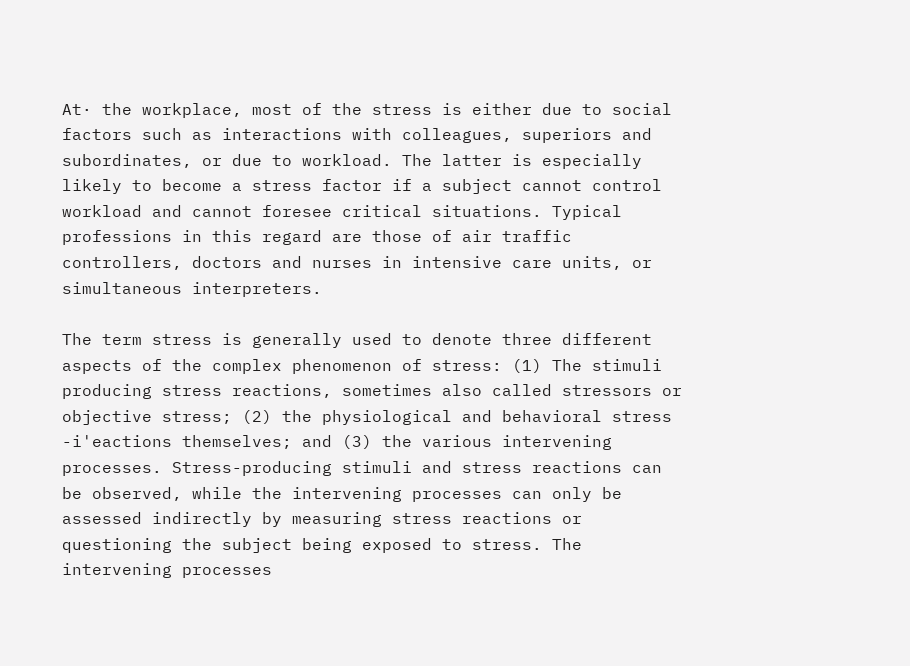At· the workplace, most of the stress is either due to social factors such as interactions with colleagues, superiors and subordinates, or due to workload. The latter is especially likely to become a stress factor if a subject cannot control workload and cannot foresee critical situations. Typical professions in this regard are those of air traffic controllers, doctors and nurses in intensive care units, or simultaneous interpreters.

The term stress is generally used to denote three different aspects of the complex phenomenon of stress: (1) The stimuli producing stress reactions, sometimes also called stressors or objective stress; (2) the physiological and behavioral stress -i'eactions themselves; and (3) the various intervening processes. Stress-producing stimuli and stress reactions can be observed, while the intervening processes can only be assessed indirectly by measuring stress reactions or questioning the subject being exposed to stress. The intervening processes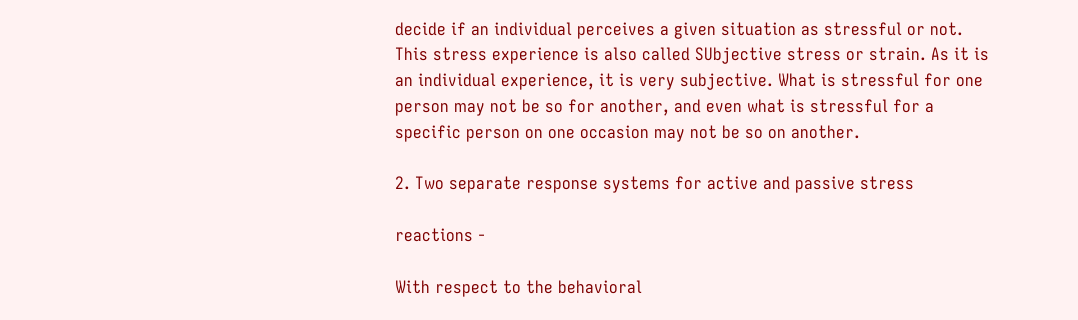decide if an individual perceives a given situation as stressful or not. This stress experience is also called SUbjective stress or strain. As it is an individual experience, it is very subjective. What is stressful for one person may not be so for another, and even what is stressful for a specific person on one occasion may not be so on another.

2. Two separate response systems for active and passive stress

reactions -

With respect to the behavioral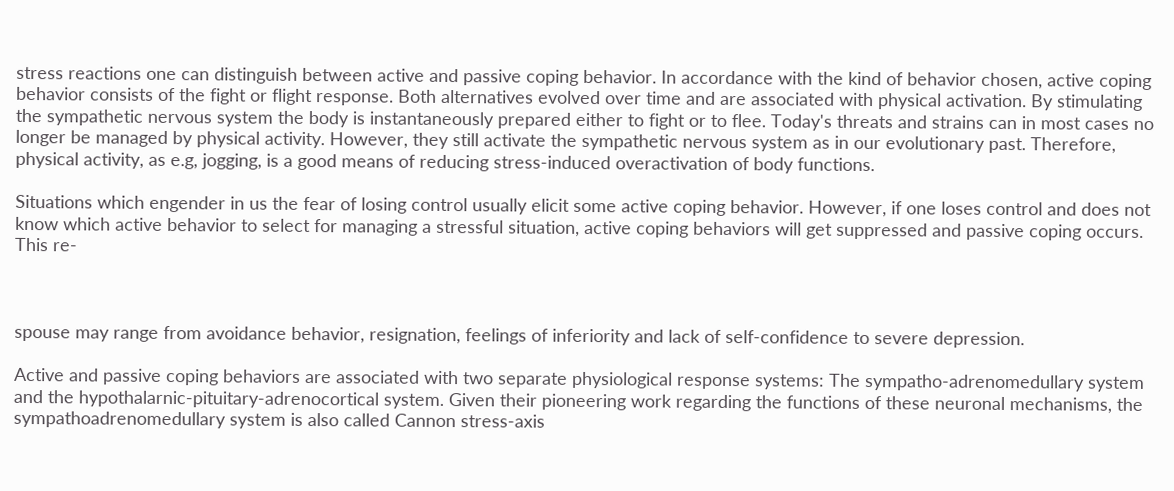stress reactions one can distinguish between active and passive coping behavior. In accordance with the kind of behavior chosen, active coping behavior consists of the fight or flight response. Both alternatives evolved over time and are associated with physical activation. By stimulating the sympathetic nervous system the body is instantaneously prepared either to fight or to flee. Today's threats and strains can in most cases no longer be managed by physical activity. However, they still activate the sympathetic nervous system as in our evolutionary past. Therefore, physical activity, as e.g, jogging, is a good means of reducing stress-induced overactivation of body functions.

Situations which engender in us the fear of losing control usually elicit some active coping behavior. However, if one loses control and does not know which active behavior to select for managing a stressful situation, active coping behaviors will get suppressed and passive coping occurs. This re-



spouse may range from avoidance behavior, resignation, feelings of inferiority and lack of self-confidence to severe depression.

Active and passive coping behaviors are associated with two separate physiological response systems: The sympatho-adrenomedullary system and the hypothalarnic-pituitary-adrenocortical system. Given their pioneering work regarding the functions of these neuronal mechanisms, the sympathoadrenomedullary system is also called Cannon stress-axis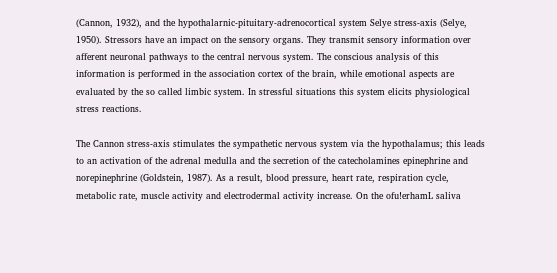(Cannon, 1932), and the hypothalarnic-pituitary-adrenocortical system Selye stress-axis (Selye, 1950). Stressors have an impact on the sensory organs. They transmit sensory information over afferent neuronal pathways to the central nervous system. The conscious analysis of this information is performed in the association cortex of the brain, while emotional aspects are evaluated by the so called limbic system. In stressful situations this system elicits physiological stress reactions.

The Cannon stress-axis stimulates the sympathetic nervous system via the hypothalamus; this leads to an activation of the adrenal medulla and the secretion of the catecholamines epinephrine and norepinephrine (Goldstein, 1987). As a result, blood pressure, heart rate, respiration cycle, metabolic rate, muscle activity and electrodermal activity increase. On the ofu!erhamL saliva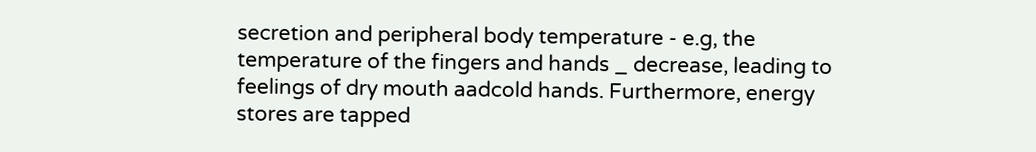secretion and peripheral body temperature - e.g, the temperature of the fingers and hands _ decrease, leading to feelings of dry mouth aadcold hands. Furthermore, energy stores are tapped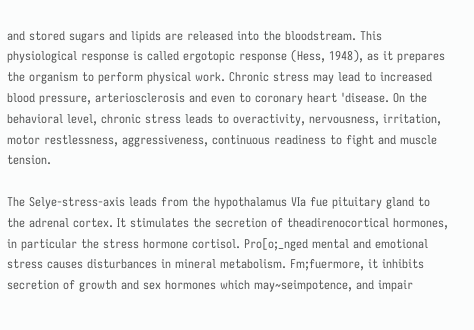and stored sugars and lipids are released into the bloodstream. This physiological response is called ergotopic response (Hess, 1948), as it prepares the organism to perform physical work. Chronic stress may lead to increased blood pressure, arteriosclerosis and even to coronary heart 'disease. On the behavioral level, chronic stress leads to overactivity, nervousness, irritation, motor restlessness, aggressiveness, continuous readiness to fight and muscle tension.

The Selye-stress-axis leads from the hypothalamus VIa fue pituitary gland to the adrenal cortex. It stimulates the secretion of theadirenocortical hormones, in particular the stress hormone cortisol. Pro[o;_nged mental and emotional stress causes disturbances in mineral metabolism. Fm;fuermore, it inhibits secretion of growth and sex hormones which may~seimpotence, and impair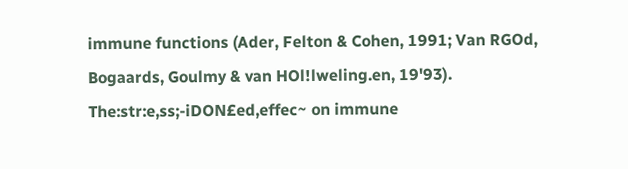immune functions (Ader, Felton & Cohen, 1991; Van RGOd, Bogaards, Goulmy & van HOl!lweling.en, 19'93). The:str:e,ss;-iDON£ed,effec~ on immune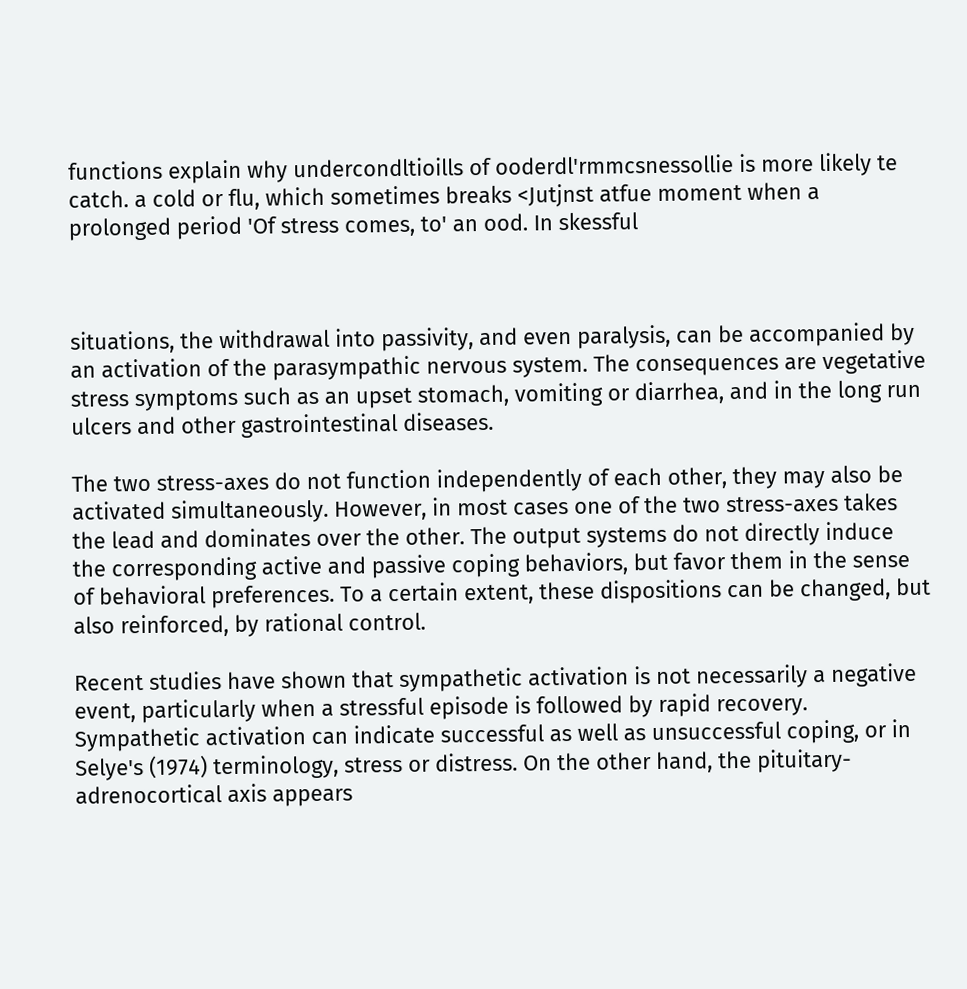functions explain why undercondltioills of ooderdl'rmmcsnessollie is more likely te catch. a cold or flu, which sometimes breaks <Jutjnst atfue moment when a prolonged period 'Of stress comes, to' an ood. In skessful



situations, the withdrawal into passivity, and even paralysis, can be accompanied by an activation of the parasympathic nervous system. The consequences are vegetative stress symptoms such as an upset stomach, vomiting or diarrhea, and in the long run ulcers and other gastrointestinal diseases.

The two stress-axes do not function independently of each other, they may also be activated simultaneously. However, in most cases one of the two stress-axes takes the lead and dominates over the other. The output systems do not directly induce the corresponding active and passive coping behaviors, but favor them in the sense of behavioral preferences. To a certain extent, these dispositions can be changed, but also reinforced, by rational control.

Recent studies have shown that sympathetic activation is not necessarily a negative event, particularly when a stressful episode is followed by rapid recovery. Sympathetic activation can indicate successful as well as unsuccessful coping, or in Selye's (1974) terminology, stress or distress. On the other hand, the pituitary-adrenocortical axis appears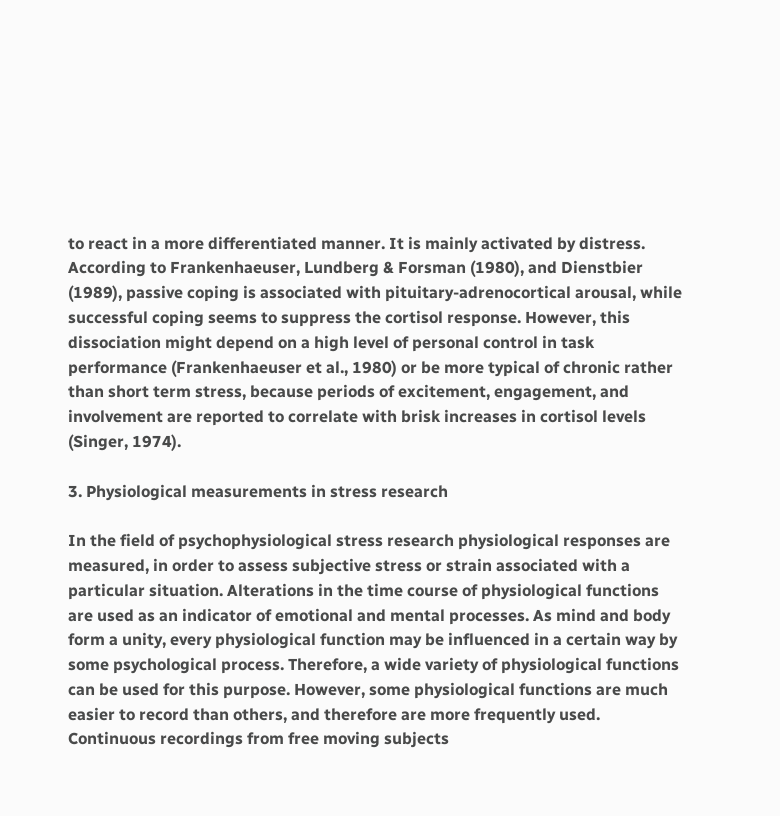to react in a more differentiated manner. It is mainly activated by distress. According to Frankenhaeuser, Lundberg & Forsman (1980), and Dienstbier (1989), passive coping is associated with pituitary-adrenocortical arousal, while successful coping seems to suppress the cortisol response. However, this dissociation might depend on a high level of personal control in task performance (Frankenhaeuser et al., 1980) or be more typical of chronic rather than short term stress, because periods of excitement, engagement, and involvement are reported to correlate with brisk increases in cortisol levels (Singer, 1974).

3. Physiological measurements in stress research

In the field of psychophysiological stress research physiological responses are measured, in order to assess subjective stress or strain associated with a particular situation. Alterations in the time course of physiological functions are used as an indicator of emotional and mental processes. As mind and body form a unity, every physiological function may be influenced in a certain way by some psychological process. Therefore, a wide variety of physiological functions can be used for this purpose. However, some physiological functions are much easier to record than others, and therefore are more frequently used. Continuous recordings from free moving subjects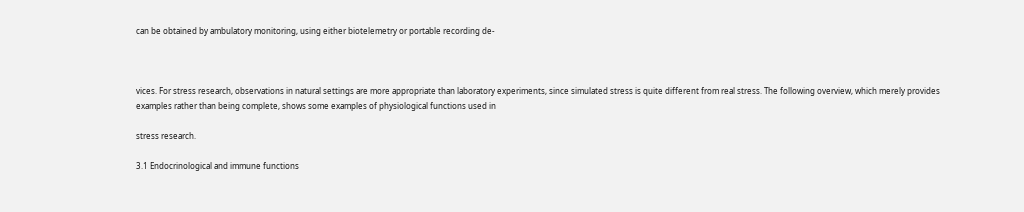can be obtained by ambulatory monitoring, using either biotelemetry or portable recording de-



vices. For stress research, observations in natural settings are more appropriate than laboratory experiments, since simulated stress is quite different from real stress. The following overview, which merely provides examples rather than being complete, shows some examples of physiological functions used in

stress research.

3.1 Endocrinological and immune functions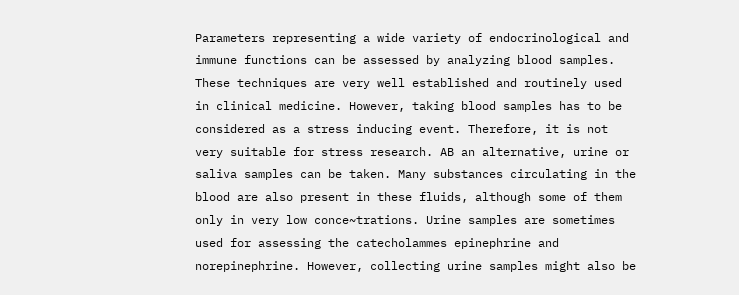Parameters representing a wide variety of endocrinological and immune functions can be assessed by analyzing blood samples. These techniques are very well established and routinely used in clinical medicine. However, taking blood samples has to be considered as a stress inducing event. Therefore, it is not very suitable for stress research. AB an alternative, urine or saliva samples can be taken. Many substances circulating in the blood are also present in these fluids, although some of them only in very low conce~trations. Urine samples are sometimes used for assessing the catecholammes epinephrine and norepinephrine. However, collecting urine samples might also be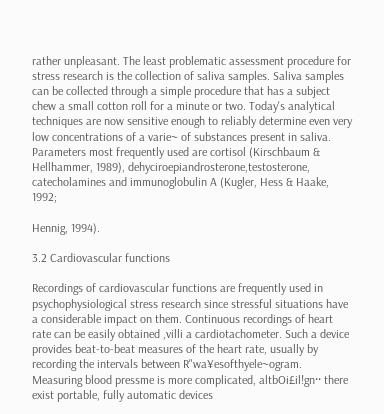rather unpleasant. The least problematic assessment procedure for stress research is the collection of saliva samples. Saliva samples can be collected through a simple procedure that has a subject chew a small cotton roll for a minute or two. Today's analytical techniques are now sensitive enough to reliably determine even very low concentrations of a varie~ of substances present in saliva. Parameters most frequently used are cortisol (Kirschbaum & Hellhammer, 1989), dehyciroepiandrosterone,testosterone, catecholamines and immunoglobulin A (Kugler, Hess & Haake, 1992;

Hennig, 1994).

3.2 Cardiovascular functions

Recordings of cardiovascular functions are frequently used in psychophysiological stress research since stressful situations have a considerable impact on them. Continuous recordings of heart rate can be easily obtained ,villi a cardiotachometer. Such a device provides beat-to-beat measures of the heart rate, usually by recording the intervals between R"wa¥esofthyele~ogram. Measuring blood pressme is more complicated, altbOi£il!gn·· there exist portable, fully automatic devices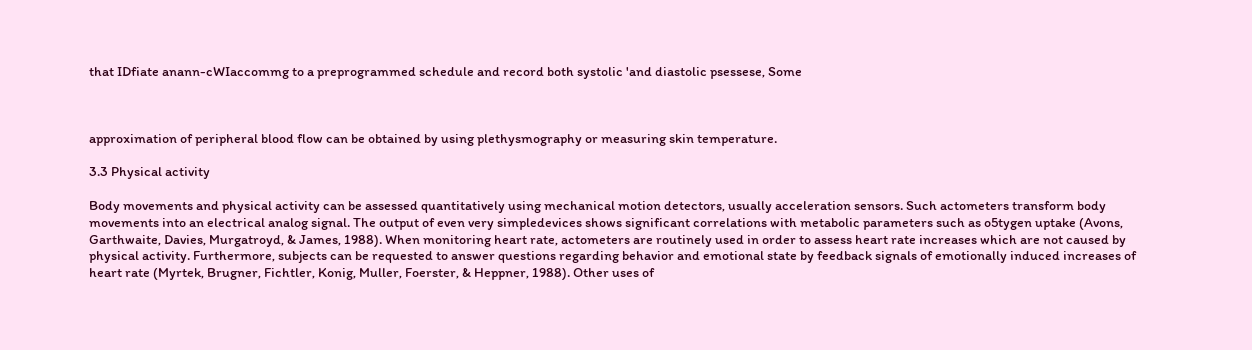that IDfiate anann-cWIaccommg to a preprogrammed schedule and record both systolic 'and diastolic psessese, Some



approximation of peripheral blood flow can be obtained by using plethysmography or measuring skin temperature.

3.3 Physical activity

Body movements and physical activity can be assessed quantitatively using mechanical motion detectors, usually acceleration sensors. Such actometers transform body movements into an electrical analog signal. The output of even very simpledevices shows significant correlations with metabolic parameters such as o5tygen uptake (Avons, Garthwaite, Davies, Murgatroyd, & James, 1988). When monitoring heart rate, actometers are routinely used in order to assess heart rate increases which are not caused by physical activity. Furthermore, subjects can be requested to answer questions regarding behavior and emotional state by feedback signals of emotionally induced increases of heart rate (Myrtek, Brugner, Fichtler, Konig, Muller, Foerster, & Heppner, 1988). Other uses of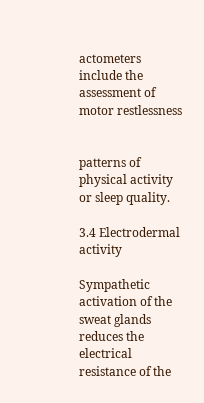actometers include the assessment of motor restlessness


patterns of physical activity or sleep quality.

3.4 Electrodermal activity

Sympathetic activation of the sweat glands reduces the electrical resistance of the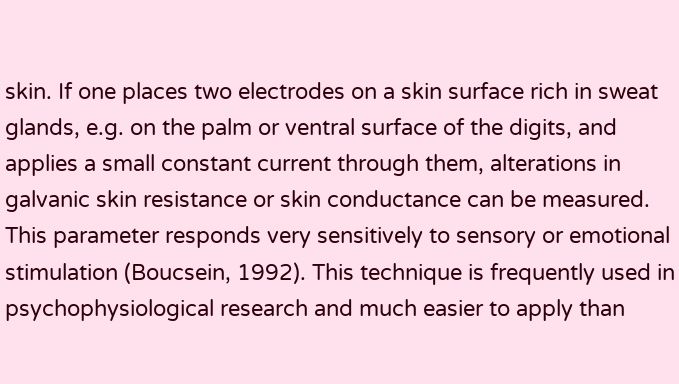skin. If one places two electrodes on a skin surface rich in sweat glands, e.g. on the palm or ventral surface of the digits, and applies a small constant current through them, alterations in galvanic skin resistance or skin conductance can be measured. This parameter responds very sensitively to sensory or emotional stimulation (Boucsein, 1992). This technique is frequently used in psychophysiological research and much easier to apply than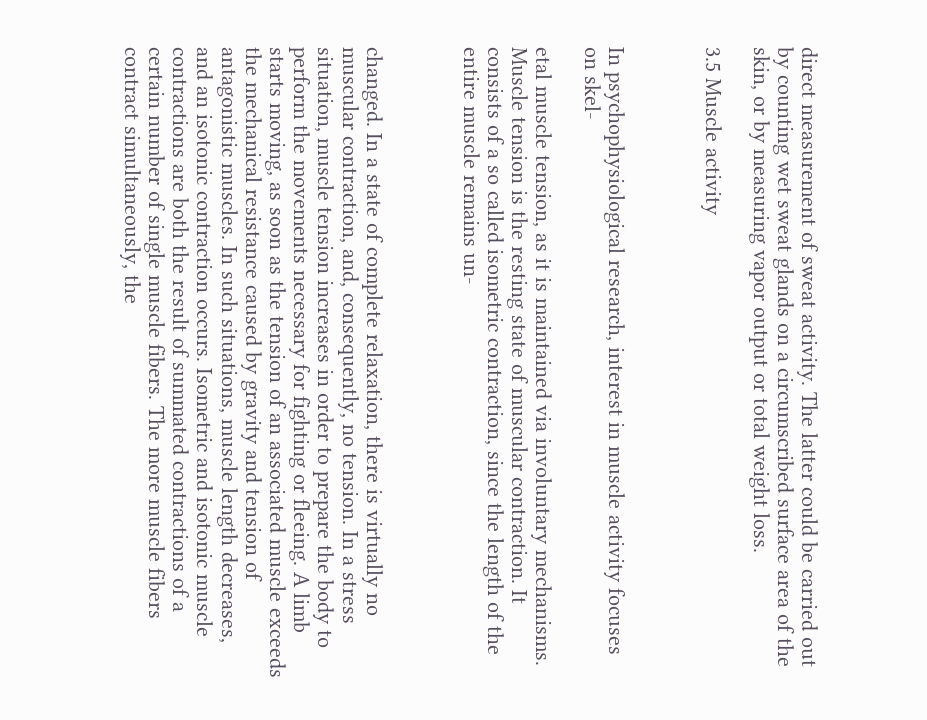direct measurement of sweat activity. The latter could be carried out by counting wet sweat glands on a circumscribed surface area of the skin, or by measuring vapor output or total weight loss.

3.5 Muscle activity



In psychophysiological research, interest in muscle activity focuses on skel-

etal muscle tension, as it is maintained via involuntary mechanisms. Muscle tension is the resting state of muscular contraction. It consists of a so called isometric contraction, since the length of the entire muscle remains un-



changed. In a state of complete relaxation, there is virtually no muscular contraction, and, consequently, no tension. In a stress situation, muscle tension increases in order to prepare the body to perform the movements necessary for fighting or fleeing. A limb starts moving, as soon as the tension of an associated muscle exceeds the mechanical resistance caused by gravity and tension of antagonistic muscles. In such situations, muscle length decreases, and an isotonic contraction occurs. Isometric and isotonic muscle contractions are both the result of summated contractions of a certain number of single muscle fibers. The more muscle fibers contract simultaneously, the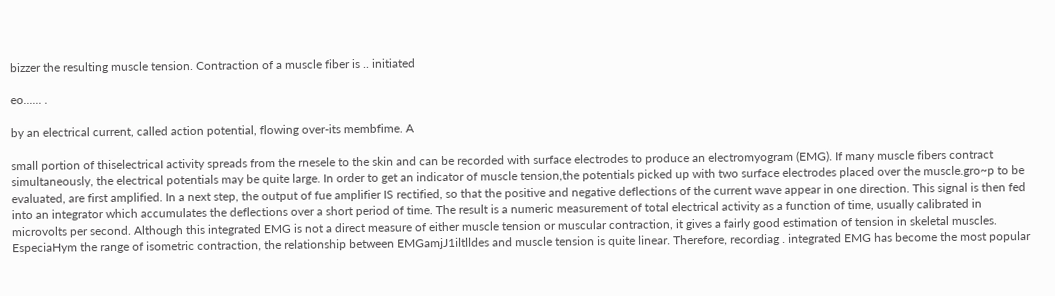bizzer the resulting muscle tension. Contraction of a muscle fiber is .. initiated

eo...... .

by an electrical current, called action potential, flowing over-its membfime. A

small portion of thiselectricaI activity spreads from the rnesele to the skin and can be recorded with surface electrodes to produce an electromyogram (EMG). If many muscle fibers contract simultaneously, the electrical potentials may be quite large. In order to get an indicator of muscle tension,the potentials picked up with two surface electrodes placed over the muscle.gro~p to be evaluated, are first amplified. In a next step, the output of fue amplifier IS rectified, so that the positive and negative deflections of the current wave appear in one direction. This signal is then fed into an integrator which accumulates the deflections over a short period of time. The result is a numeric measurement of total electrical activity as a function of time, usually calibrated in microvolts per second. Although this integrated EMG is not a direct measure of either muscle tension or muscular contraction, it gives a fairly good estimation of tension in skeletal muscles. EspeciaHym the range of isometric contraction, the relationship between EMGamjJ1iltlldes and muscle tension is quite linear. Therefore, recordiag . integrated EMG has become the most popular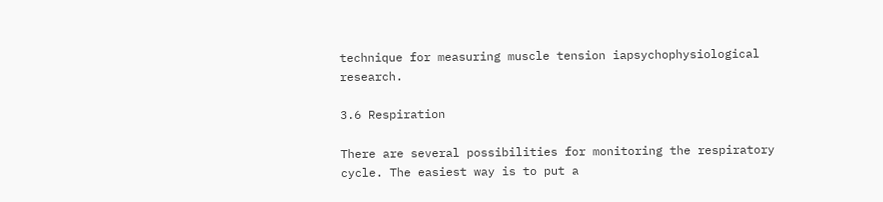technique for measuring muscle tension iapsychophysiological research.

3.6 Respiration

There are several possibilities for monitoring the respiratory cycle. The easiest way is to put a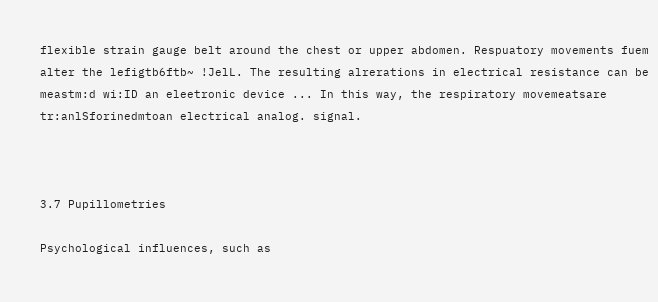flexible strain gauge belt around the chest or upper abdomen. Respuatory movements fuem alter the lefigtb6ftb~ !JelL. The resulting alrerations in electrical resistance can be meastm:d wi:ID an eleetronic device ... In this way, the respiratory movemeatsare tr:anlSforinedmtoan electrical analog. signal.



3.7 Pupillometries

Psychological influences, such as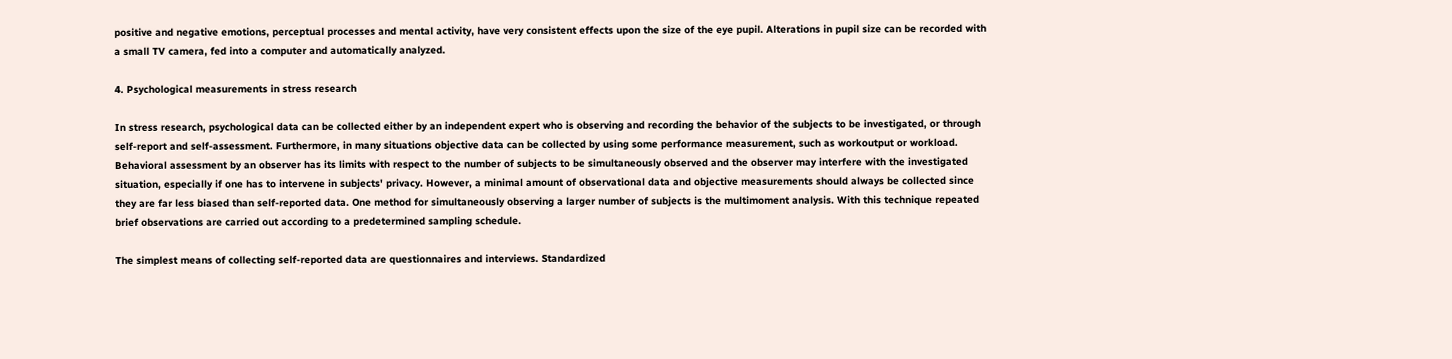positive and negative emotions, perceptual processes and mental activity, have very consistent effects upon the size of the eye pupil. Alterations in pupil size can be recorded with a small TV camera, fed into a computer and automatically analyzed.

4. Psychological measurements in stress research

In stress research, psychological data can be collected either by an independent expert who is observing and recording the behavior of the subjects to be investigated, or through self-report and self-assessment. Furthermore, in many situations objective data can be collected by using some performance measurement, such as workoutput or workload. Behavioral assessment by an observer has its limits with respect to the number of subjects to be simultaneously observed and the observer may interfere with the investigated situation, especially if one has to intervene in subjects' privacy. However, a minimal amount of observational data and objective measurements should always be collected since they are far less biased than self-reported data. One method for simultaneously observing a larger number of subjects is the multimoment analysis. With this technique repeated brief observations are carried out according to a predetermined sampling schedule.

The simplest means of collecting self-reported data are questionnaires and interviews. Standardized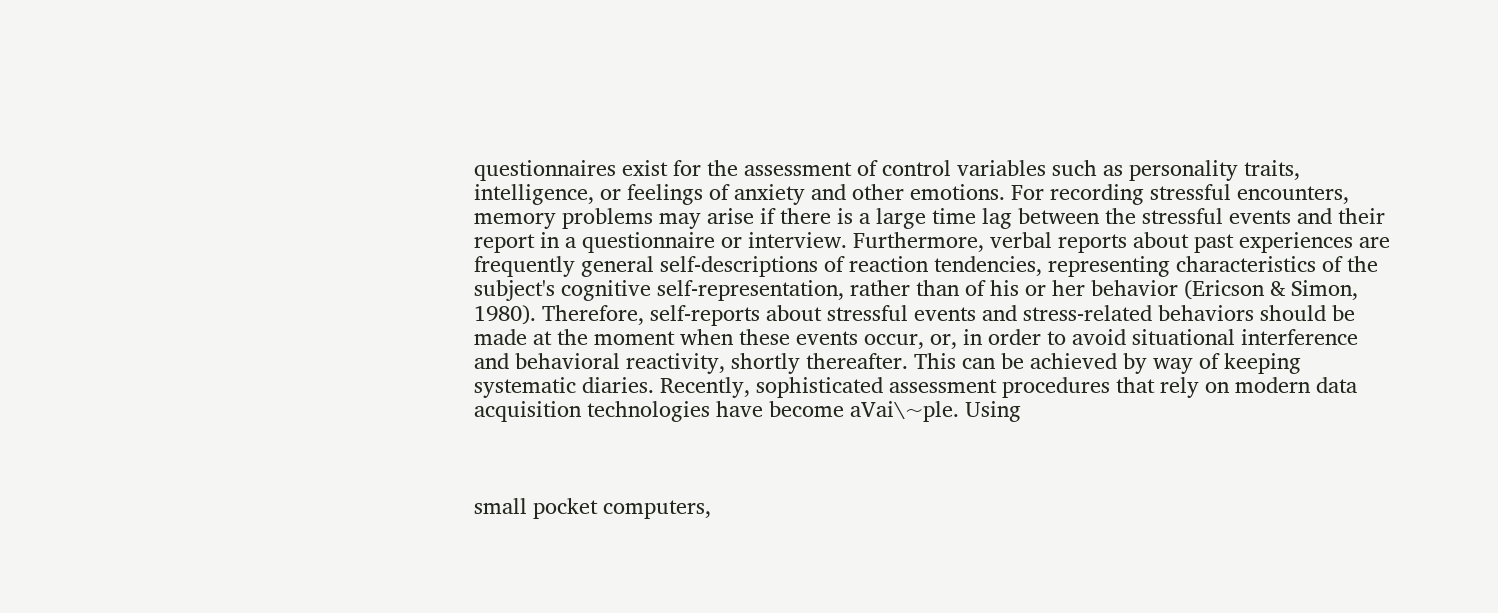questionnaires exist for the assessment of control variables such as personality traits, intelligence, or feelings of anxiety and other emotions. For recording stressful encounters, memory problems may arise if there is a large time lag between the stressful events and their report in a questionnaire or interview. Furthermore, verbal reports about past experiences are frequently general self-descriptions of reaction tendencies, representing characteristics of the subject's cognitive self-representation, rather than of his or her behavior (Ericson & Simon, 1980). Therefore, self-reports about stressful events and stress-related behaviors should be made at the moment when these events occur, or, in order to avoid situational interference and behavioral reactivity, shortly thereafter. This can be achieved by way of keeping systematic diaries. Recently, sophisticated assessment procedures that rely on modern data acquisition technologies have become aVai\~ple. Using



small pocket computers,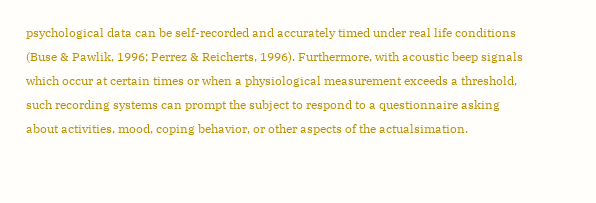psychological data can be self-recorded and accurately timed under real life conditions (Buse & Pawlik, 1996; Perrez & Reicherts, 1996). Furthermore, with acoustic beep signals which occur at certain times or when a physiological measurement exceeds a threshold, such recording systems can prompt the subject to respond to a questionnaire asking about activities, mood, coping behavior, or other aspects of the actualsimation.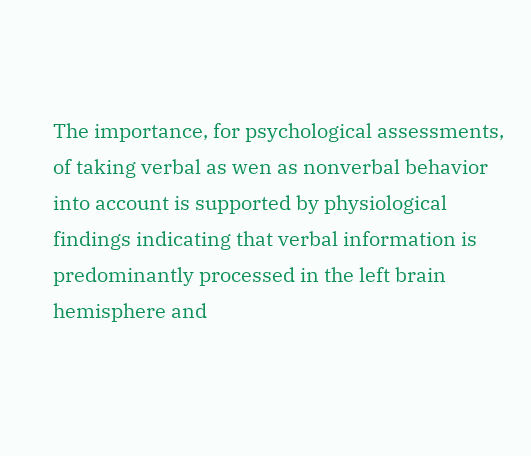The importance, for psychological assessments, of taking verbal as wen as nonverbal behavior into account is supported by physiological findings indicating that verbal information is predominantly processed in the left brain hemisphere and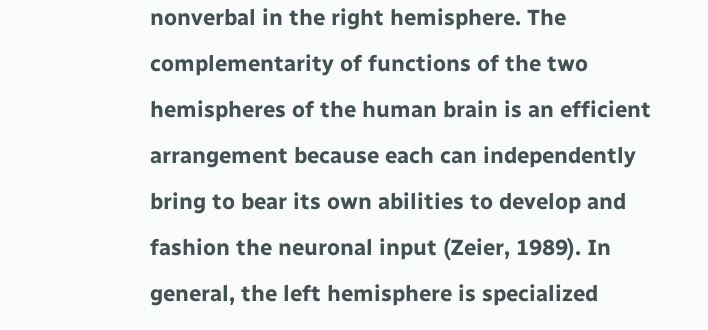nonverbal in the right hemisphere. The complementarity of functions of the two hemispheres of the human brain is an efficient arrangement because each can independently bring to bear its own abilities to develop and fashion the neuronal input (Zeier, 1989). In general, the left hemisphere is specialized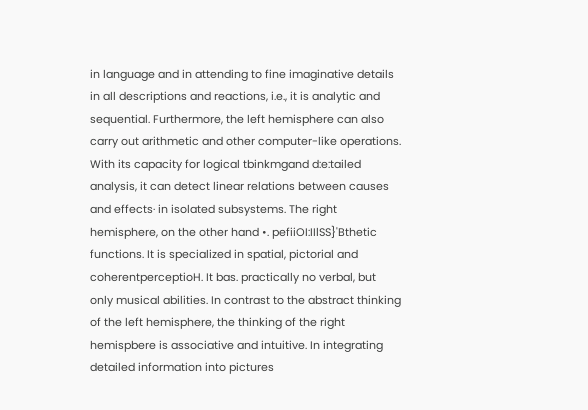in language and in attending to fine imaginative details in all descriptions and reactions, i.e., it is analytic and sequential. Furthermore, the left hemisphere can also carry out arithmetic and other computer-like operations. With its capacity for logical tbinkmgand d:e:tailed analysis, it can detect linear relations between causes and effects· in isolated subsystems. The right hemisphere, on the other hand •. pefiiOI:IIlSS}'Bthetic functions. It is specialized in spatial, pictorial and coherentperceptioH. It bas. practically no verbal, but only musical abilities. In contrast to the abstract thinking of the left hemisphere, the thinking of the right hemispbere is associative and intuitive. In integrating detailed information into pictures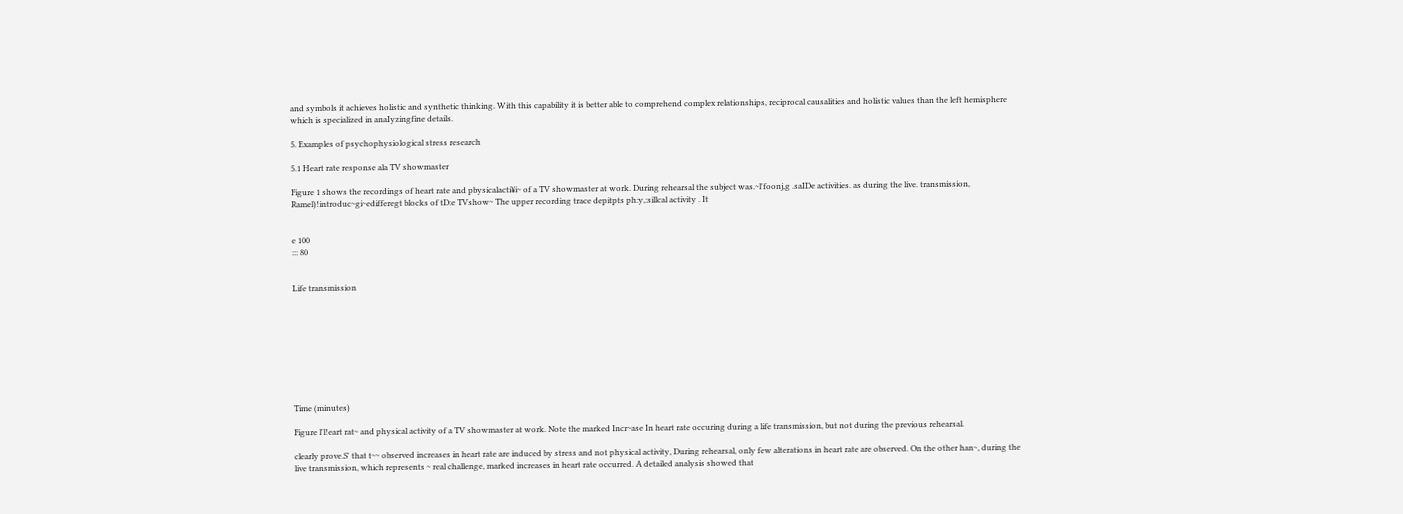and symbols it achieves holistic and synthetic thinking. With this capability it is better able to comprehend complex relationships, reciprocal causalities and holistic values than the left hemisphere which is specialized in anaIyzingfine details.

5. Examples of psychophysiological stress research

5.1 Heart rate response ala TV showmaster

Figure 1 shows the recordings of heart rate and pbysicalacti¥i~ of a TV showmaster at work. During rehearsal the subject was.~l'foonj,g .saIDe activities. as during the live. transmission, Ramel)!introduc~gi~edifferegt blocks of tD:e TVshow~ The upper recording trace depitpts ph:y,:sillcal activity . It


e 100
::: 80


Life transmission









Time (minutes)

Figure l'l!eart rat~ and physical activity of a TV showmaster at work. Note the marked Incr~ase In heart rate occuring during a life transmission, but not during the previous rehearsal.

clearly prove.S' that t~~ observed increases in heart rate are induced by stress and not physical activity, During rehearsal, only few alterations in heart rate are observed. On the other han~, during the live transmission, which represents ~ real challenge, marked increases in heart rate occurred. A detailed analysis showed that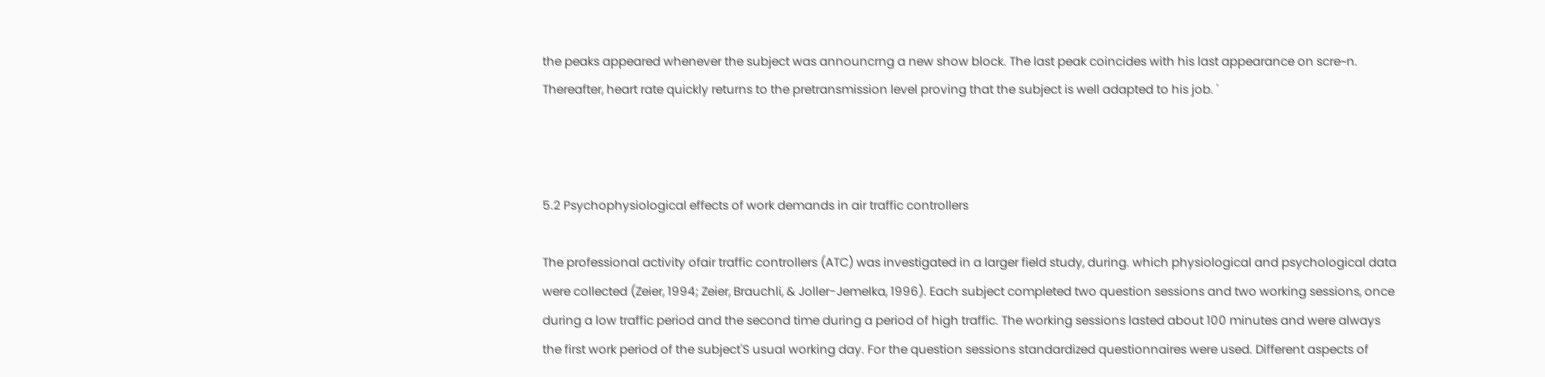the peaks appeared whenever the subject was announcrng a new show block. The last peak coincides with his last appearance on scre~n. Thereafter, heart rate quickly returns to the pretransmission level proving that the subject is well adapted to his job. '



5.2 Psychophysiological effects of work demands in air traffic controllers

The professional activity ofair traffic controllers (ATC) was investigated in a larger field study, during. which physiological and psychological data were collected (Zeier, 1994; Zeier, Brauchli, & Joller-Jemelka, 1996). Each subject completed two question sessions and two working sessions, once during a low traffic period and the second time during a period of high traffic. The working sessions lasted about 100 minutes and were always the first work period of the subject'S usual working day. For the question sessions standardized questionnaires were used. Different aspects of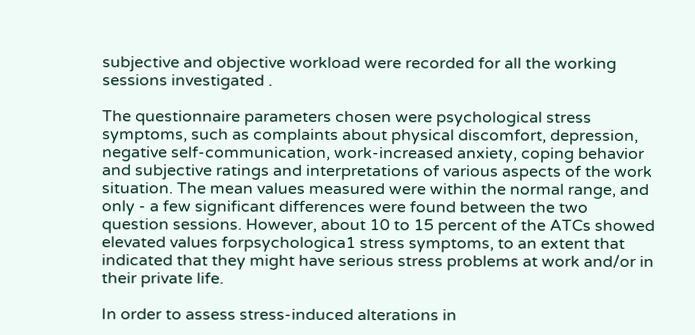subjective and objective workload were recorded for all the working sessions investigated .

The questionnaire parameters chosen were psychological stress symptoms, such as complaints about physical discomfort, depression, negative self-communication, work-increased anxiety, coping behavior and subjective ratings and interpretations of various aspects of the work situation. The mean values measured were within the normal range, and only - a few significant differences were found between the two question sessions. However, about 10 to 15 percent of the ATCs showed elevated values forpsychologica1 stress symptoms, to an extent that indicated that they might have serious stress problems at work and/or in their private life.

In order to assess stress-induced alterations in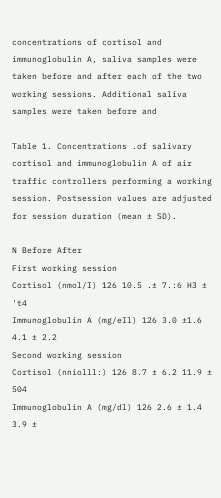concentrations of cortisol and immunoglobulin A, saliva samples were taken before and after each of the two working sessions. Additional saliva samples were taken before and

Table 1. Concentrations .of salivary cortisol and immunoglobulin A of air traffic controllers performing a working session. Postsession values are adjusted for session duration (mean ± SD).

N Before After
First working session
Cortisol (nmol/I) 126 10.5 .± 7.:6 H3 ± 't4
Immunoglobulin A (mg/eIl) 126 3.0 ±1.6 4.1 ± 2.2
Second working session
Cortisol (nniolll:) 126 8.7 ± 6.2 11.9 ± 504
Immunoglobulin A (mg/dl) 126 2.6 ± 1.4 3.9 ±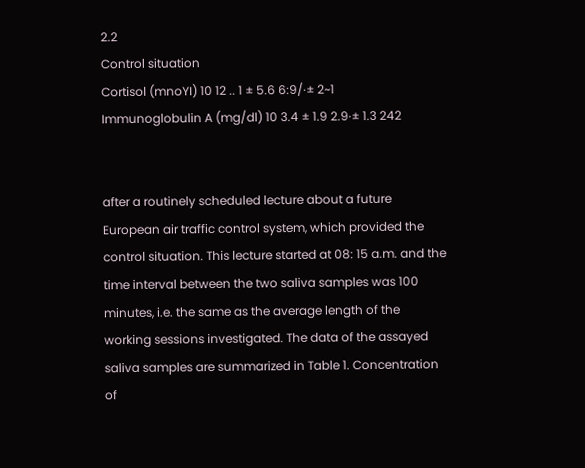2.2
Control situation
Cortisol (mnoYI) 10 12 .. 1 ± 5.6 6:9/·± 2~1
Immunoglobulin A (mg/dl) 10 3.4 ± 1.9 2.9·± 1.3 242


after a routinely scheduled lecture about a future European air traffic control system, which provided the control situation. This lecture started at 08: 15 a.m. and the time interval between the two saliva samples was 100 minutes, i.e. the same as the average length of the working sessions investigated. The data of the assayed saliva samples are summarized in Table 1. Concentration of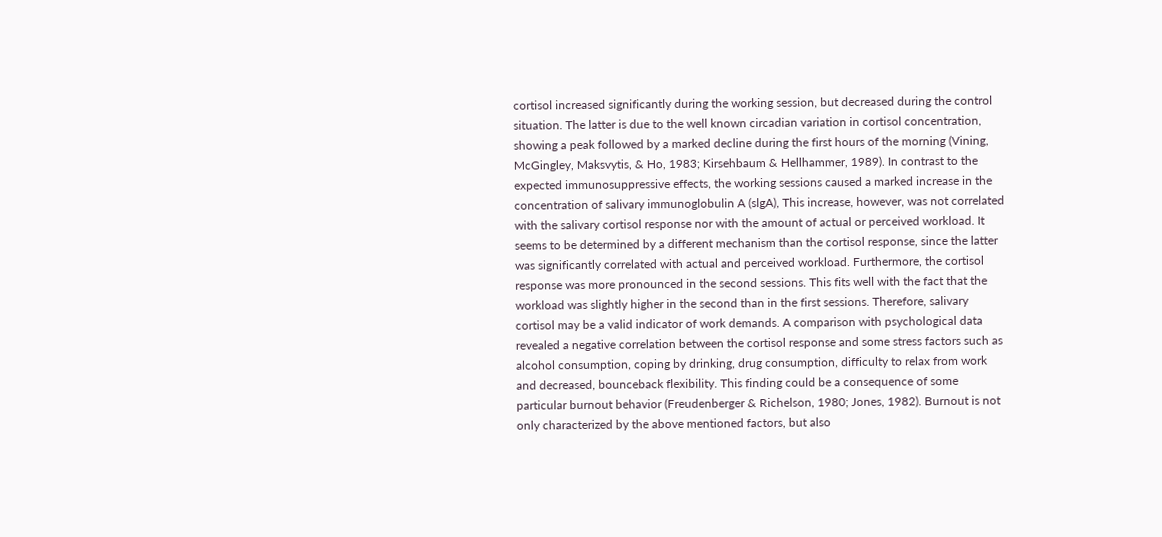cortisol increased significantly during the working session, but decreased during the control situation. The latter is due to the well known circadian variation in cortisol concentration, showing a peak followed by a marked decline during the first hours of the morning (Vining, McGingley, Maksvytis, & Ho, 1983; Kirsehbaum & Hellhammer, 1989). In contrast to the expected immunosuppressive effects, the working sessions caused a marked increase in the concentration of salivary immunoglobulin A (slgA), This increase, however, was not correlated with the salivary cortisol response nor with the amount of actual or perceived workload. It seems to be determined by a different mechanism than the cortisol response, since the latter was significantly correlated with actual and perceived workload. Furthermore, the cortisol response was more pronounced in the second sessions. This fits well with the fact that the workload was slightly higher in the second than in the first sessions. Therefore, salivary cortisol may be a valid indicator of work demands. A comparison with psychological data revealed a negative correlation between the cortisol response and some stress factors such as alcohol consumption, coping by drinking, drug consumption, difficulty to relax from work and decreased, bounceback flexibility. This finding could be a consequence of some particular burnout behavior (Freudenberger & Richelson, 1980; Jones, 1982). Burnout is not only characterized by the above mentioned factors, but also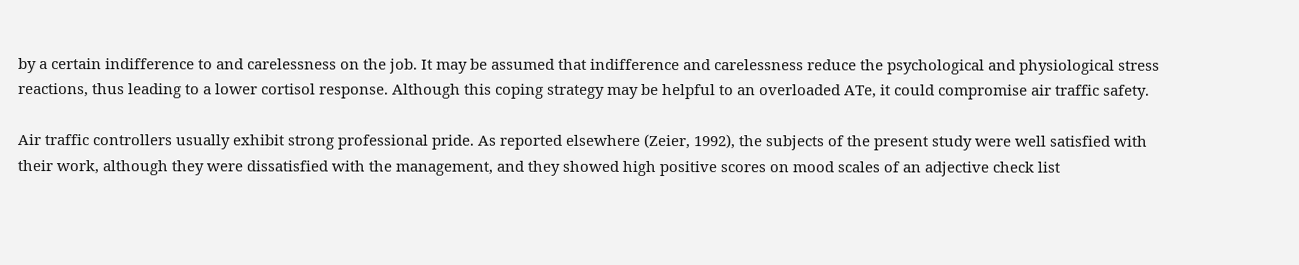by a certain indifference to and carelessness on the job. It may be assumed that indifference and carelessness reduce the psychological and physiological stress reactions, thus leading to a lower cortisol response. Although this coping strategy may be helpful to an overloaded ATe, it could compromise air traffic safety.

Air traffic controllers usually exhibit strong professional pride. As reported elsewhere (Zeier, 1992), the subjects of the present study were well satisfied with their work, although they were dissatisfied with the management, and they showed high positive scores on mood scales of an adjective check list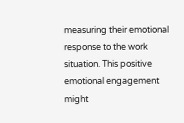measuring their emotional response to the work situation. This positive emotional engagement might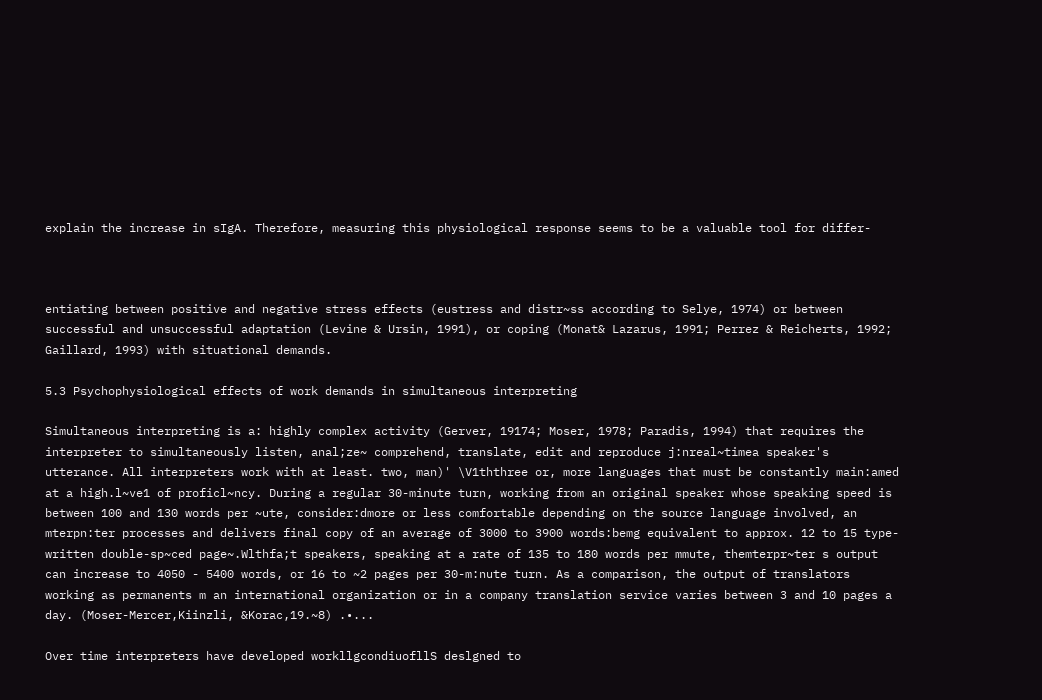explain the increase in sIgA. Therefore, measuring this physiological response seems to be a valuable tool for differ-



entiating between positive and negative stress effects (eustress and distr~ss according to Selye, 1974) or between successful and unsuccessful adaptation (Levine & Ursin, 1991), or coping (Monat& Lazarus, 1991; Perrez & Reicherts, 1992; Gaillard, 1993) with situational demands.

5.3 Psychophysiological effects of work demands in simultaneous interpreting

Simultaneous interpreting is a: highly complex activity (Gerver, 19174; Moser, 1978; Paradis, 1994) that requires the interpreter to simultaneously listen, anal;ze~ comprehend, translate, edit and reproduce j:nreal~timea speaker's utterance. All interpreters work with at least. two, man)' \V1ththree or, more languages that must be constantly main:amed at a high.l~ve1 of proficl~ncy. During a regular 30-minute turn, working from an original speaker whose speaking speed is between 100 and 130 words per ~ute, consider:dmore or less comfortable depending on the source language involved, an mterpn:ter processes and delivers final copy of an average of 3000 to 3900 words:bemg equivalent to approx. 12 to 15 type-written double-sp~ced page~.Wlthfa;t speakers, speaking at a rate of 135 to 180 words per mmute, themterpr~ter s output can increase to 4050 - 5400 words, or 16 to ~2 pages per 30-m:nute turn. As a comparison, the output of translators working as permanents m an international organization or in a company translation service varies between 3 and 10 pages a day. (Moser-Mercer,Kiinzli, &Korac,19.~8) .•...

Over time interpreters have developed workllgcondiuofllS deslgned to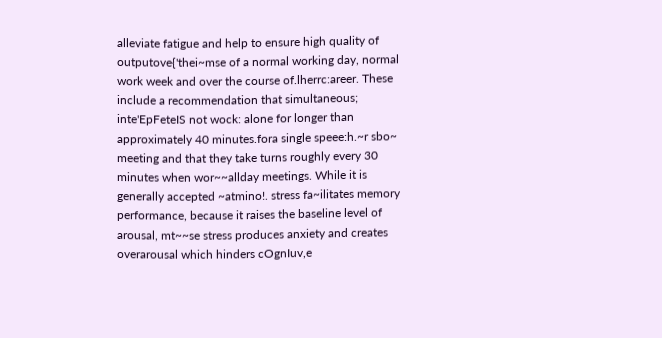alleviate fatigue and help to ensure high quality of outputove{'thei~mse of a normal working day, normal work week and over the course of.lherrc:areer. These include a recommendation that simultaneous; inte'EpFeteIS not wock: alone for longer than approximately 40 minutes.fora single speee:h.~r sbo~ meeting and that they take turns roughly every 30 minutes when wor~~allday meetings. While it is generally accepted ~atmino!. stress fa~ilitates memory performance, because it raises the baseline level of arousal, mt~~se stress produces anxiety and creates overarousal which hinders cOgnIuv,e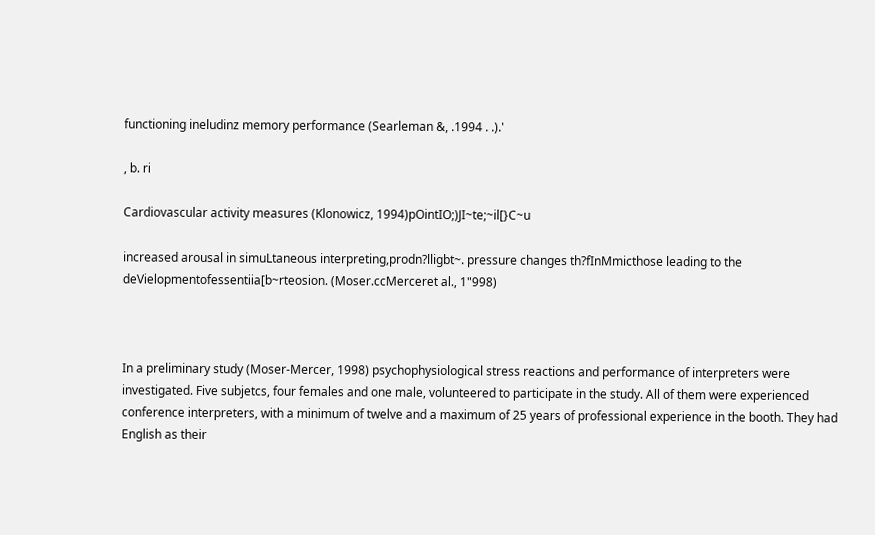functioning ineludinz memory performance (Searleman &, .1994 . .).'

, b. ri

Cardiovascular activity measures (Klonowicz, 1994)pOintIO;)JI~te;~il[}C~u

increased arousal in simuLtaneous interpreting,prodn?lligbt~. pressure changes th?fInMmicthose leading to the deVielopmentofessentiia[b~rteosion. (Moser.ccMerceret al., 1"998)



In a preliminary study (Moser-Mercer, 1998) psychophysiological stress reactions and performance of interpreters were investigated. Five subjetcs, four females and one male, volunteered to participate in the study. All of them were experienced conference interpreters, with a minimum of twelve and a maximum of 25 years of professional experience in the booth. They had English as their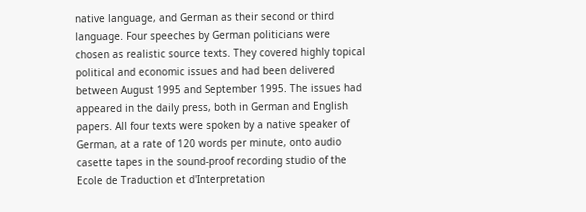native language, and German as their second or third language. Four speeches by German politicians were chosen as realistic source texts. They covered highly topical political and economic issues and had been delivered between August 1995 and September 1995. The issues had appeared in the daily press, both in German and English papers. All four texts were spoken by a native speaker of German, at a rate of 120 words per minute, onto audio casette tapes in the sound-proof recording studio of the Ecole de Traduction et d'Interpretation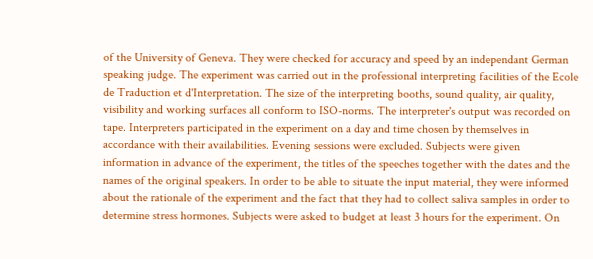of the University of Geneva. They were checked for accuracy and speed by an independant German speaking judge. The experiment was carried out in the professional interpreting facilities of the Ecole de Traduction et d'Interpretation. The size of the interpreting booths, sound quality, air quality, visibility and working surfaces all conform to ISO-norms. The interpreter's output was recorded on tape. Interpreters participated in the experiment on a day and time chosen by themselves in accordance with their availabilities. Evening sessions were excluded. Subjects were given information in advance of the experiment, the titles of the speeches together with the dates and the names of the original speakers. In order to be able to situate the input material, they were informed about the rationale of the experiment and the fact that they had to collect saliva samples in order to determine stress hormones. Subjects were asked to budget at least 3 hours for the experiment. On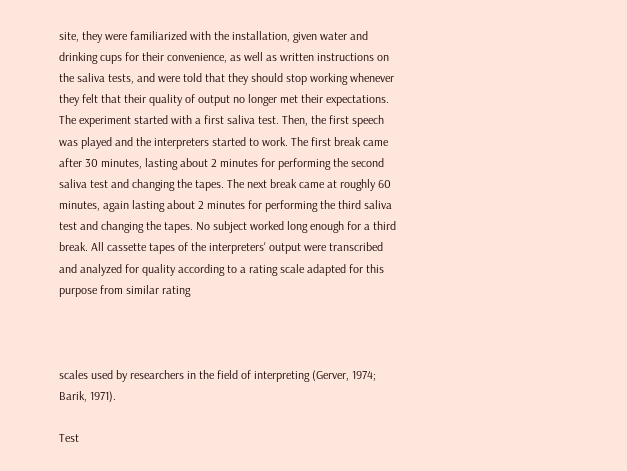site, they were familiarized with the installation, given water and drinking cups for their convenience, as well as written instructions on the saliva tests, and were told that they should stop working whenever they felt that their quality of output no longer met their expectations. The experiment started with a first saliva test. Then, the first speech was played and the interpreters started to work. The first break came after 30 minutes, lasting about 2 minutes for performing the second saliva test and changing the tapes. The next break came at roughly 60 minutes, again lasting about 2 minutes for performing the third saliva test and changing the tapes. No subject worked long enough for a third break. All cassette tapes of the interpreters' output were transcribed and analyzed for quality according to a rating scale adapted for this purpose from similar rating



scales used by researchers in the field of interpreting (Gerver, 1974; Barik, 1971).

Test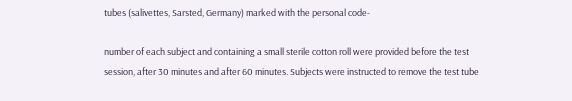tubes (salivettes, Sarsted, Germany) marked with the personal code-

number of each subject and containing a small sterile cotton roll were provided before the test session, after 30 minutes and after 60 minutes. Subjects were instructed to remove the test tube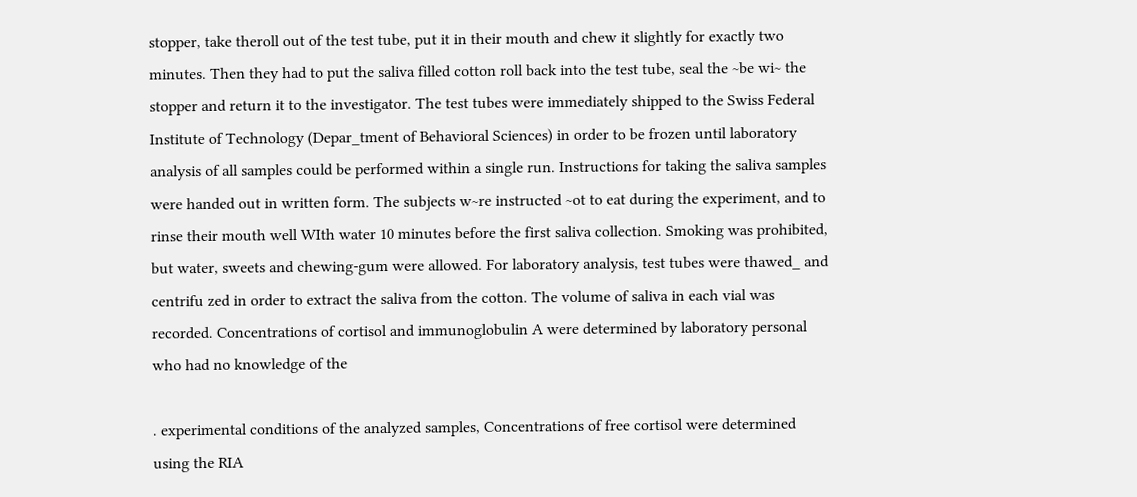stopper, take theroll out of the test tube, put it in their mouth and chew it slightly for exactly two minutes. Then they had to put the saliva filled cotton roll back into the test tube, seal the ~be wi~ the stopper and return it to the investigator. The test tubes were immediately shipped to the Swiss Federal Institute of Technology (Depar_tment of Behavioral Sciences) in order to be frozen until laboratory analysis of all samples could be performed within a single run. Instructions for taking the saliva samples were handed out in written form. The subjects w~re instructed ~ot to eat during the experiment, and to rinse their mouth well WIth water 10 minutes before the first saliva collection. Smoking was prohibited, but water, sweets and chewing-gum were allowed. For laboratory analysis, test tubes were thawed_ and centrifu zed in order to extract the saliva from the cotton. The volume of saliva in each vial was recorded. Concentrations of cortisol and immunoglobulin A were determined by laboratory personal who had no knowledge of the

. experimental conditions of the analyzed samples, Concentrations of free cortisol were determined using the RIA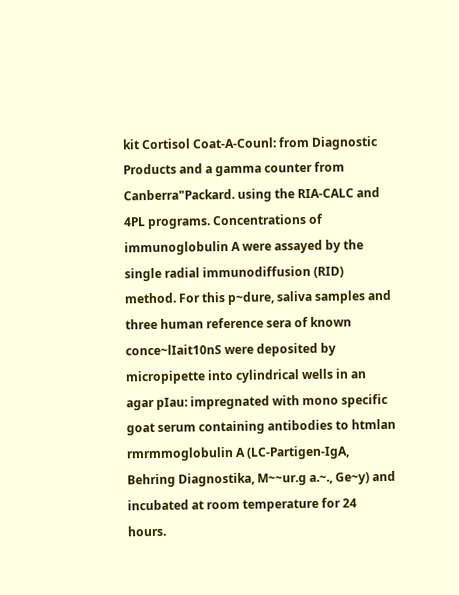kit Cortisol Coat-A-Counl: from Diagnostic Products and a gamma counter from Canberra"Packard. using the RIA-CALC and 4PL programs. Concentrations of immunoglobulin A were assayed by the single radial immunodiffusion (RID) method. For this p~dure, saliva samples and three human reference sera of known conce~lIait10nS were deposited by micropipette into cylindrical wells in an agar pIau: impregnated with mono specific goat serum containing antibodies to htmlan rmrmmoglobulin A (LC-Partigen-IgA, Behring Diagnostika, M~~ur.g a.~., Ge~y) and incubated at room temperature for 24 hours.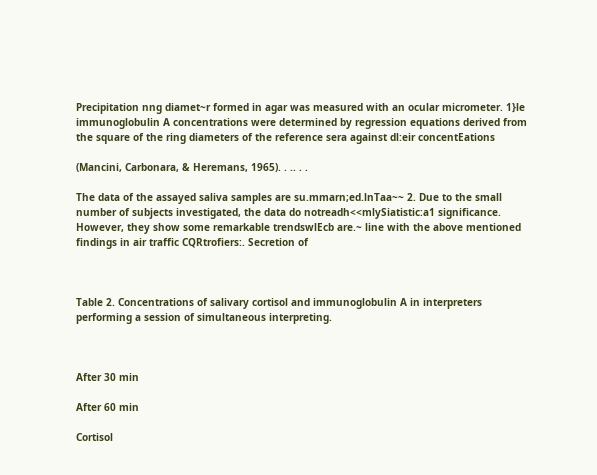Precipitation nng diamet~r formed in agar was measured with an ocular micrometer. 1}le immunoglobulin A concentrations were determined by regression equations derived from the square of the ring diameters of the reference sera against dl:eir concentEations

(Mancini, Carbonara, & Heremans, 1965). . .. . .

The data of the assayed saliva samples are su.mmarn;ed.lnTaa~~ 2. Due to the small number of subjects investigated, the data do notreadh<<mlySiatistic:a1 significance. However, they show some remarkable trendswlEcb are.~ line with the above mentioned findings in air traffic CQRtrofiers:. Secretion of



Table 2. Concentrations of salivary cortisol and immunoglobulin A in interpreters performing a session of simultaneous interpreting.



After 30 min

After 60 min

Cortisol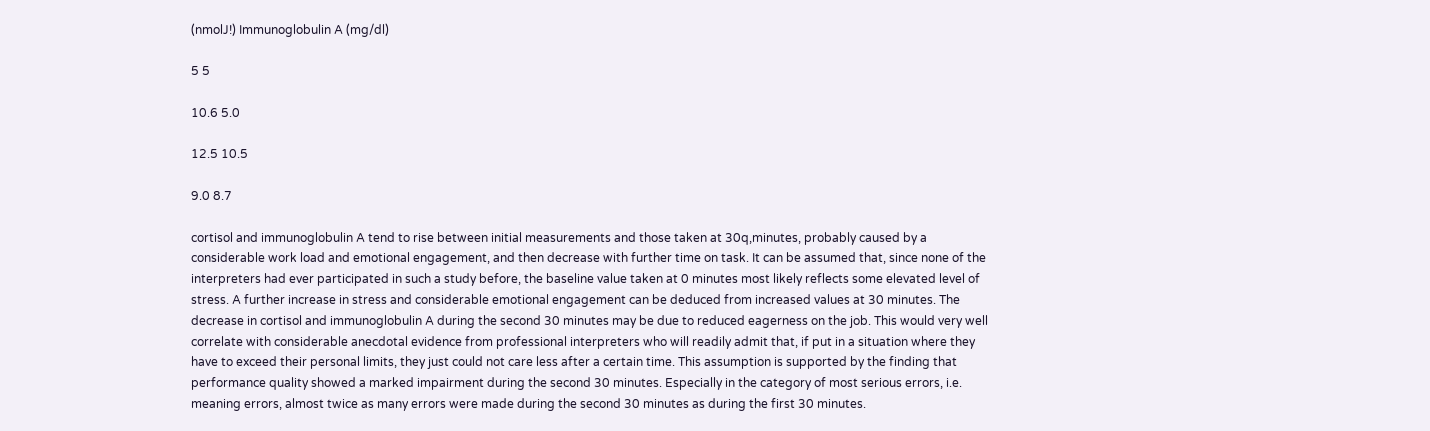(nmolJ!) Immunoglobulin A (mg/dl)

5 5

10.6 5.0

12.5 10.5

9.0 8.7

cortisol and immunoglobulin A tend to rise between initial measurements and those taken at 30q,minutes, probably caused by a considerable work load and emotional engagement, and then decrease with further time on task. It can be assumed that, since none of the interpreters had ever participated in such a study before, the baseline value taken at 0 minutes most likely reflects some elevated level of stress. A further increase in stress and considerable emotional engagement can be deduced from increased values at 30 minutes. The decrease in cortisol and immunoglobulin A during the second 30 minutes may be due to reduced eagerness on the job. This would very well correlate with considerable anecdotal evidence from professional interpreters who will readily admit that, if put in a situation where they have to exceed their personal limits, they just could not care less after a certain time. This assumption is supported by the finding that performance quality showed a marked impairment during the second 30 minutes. Especially in the category of most serious errors, i.e. meaning errors, almost twice as many errors were made during the second 30 minutes as during the first 30 minutes.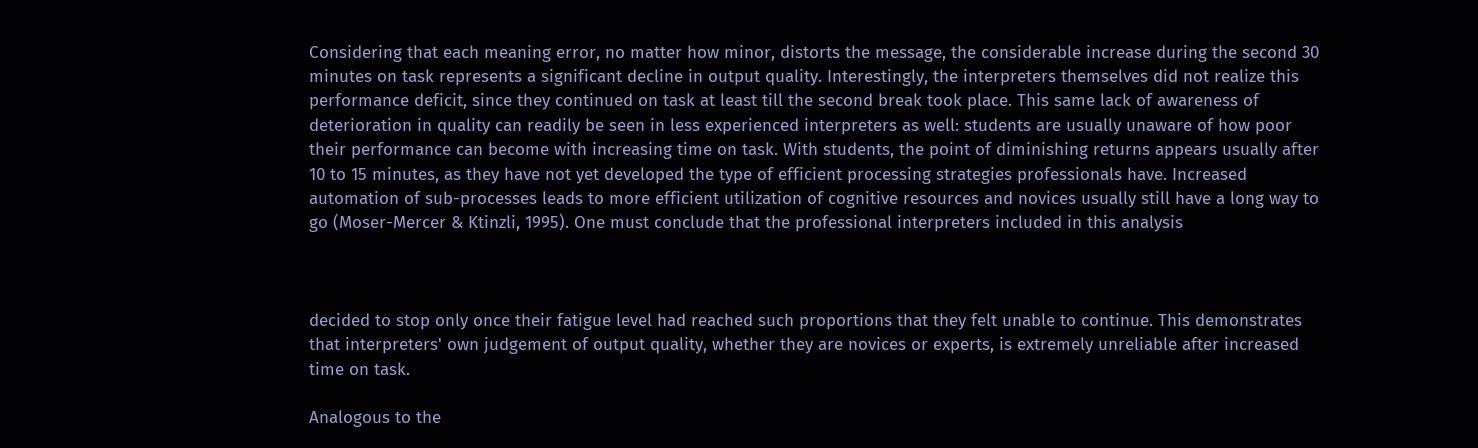Considering that each meaning error, no matter how minor, distorts the message, the considerable increase during the second 30 minutes on task represents a significant decline in output quality. Interestingly, the interpreters themselves did not realize this performance deficit, since they continued on task at least till the second break took place. This same lack of awareness of deterioration in quality can readily be seen in less experienced interpreters as well: students are usually unaware of how poor their performance can become with increasing time on task. With students, the point of diminishing returns appears usually after 10 to 15 minutes, as they have not yet developed the type of efficient processing strategies professionals have. Increased automation of sub-processes leads to more efficient utilization of cognitive resources and novices usually still have a long way to go (Moser-Mercer & Ktinzli, 1995). One must conclude that the professional interpreters included in this analysis



decided to stop only once their fatigue level had reached such proportions that they felt unable to continue. This demonstrates that interpreters' own judgement of output quality, whether they are novices or experts, is extremely unreliable after increased time on task.

Analogous to the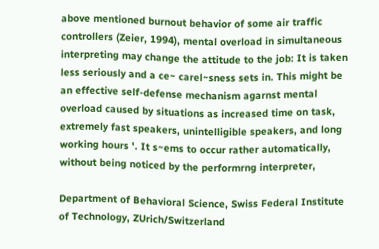above mentioned burnout behavior of some air traffic controllers (Zeier, 1994), mental overload in simultaneous interpreting may change the attitude to the job: It is taken less seriously and a ce~ carel~sness sets in. This might be an effective self-defense mechanism agarnst mental overload caused by situations as increased time on task, extremely fast speakers, unintelligible speakers, and long working hours '. It s~ems to occur rather automatically, without being noticed by the performrng interpreter,

Department of Behavioral Science, Swiss Federal Institute of Technology, ZUrich/Switzerland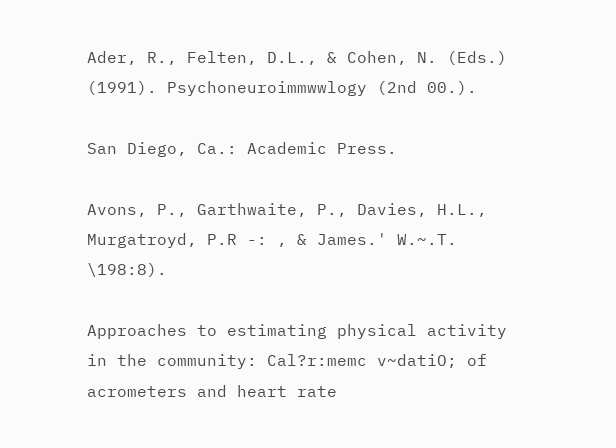Ader, R., Felten, D.L., & Cohen, N. (Eds.) (1991). Psychoneuroimmwwlogy (2nd 00.).

San Diego, Ca.: Academic Press.

Avons, P., Garthwaite, P., Davies, H.L., Murgatroyd, P.R -: , & James.' W.~.T. \198:8).

Approaches to estimating physical activity in the community: Cal?r:memc v~datiO; of acrometers and heart rate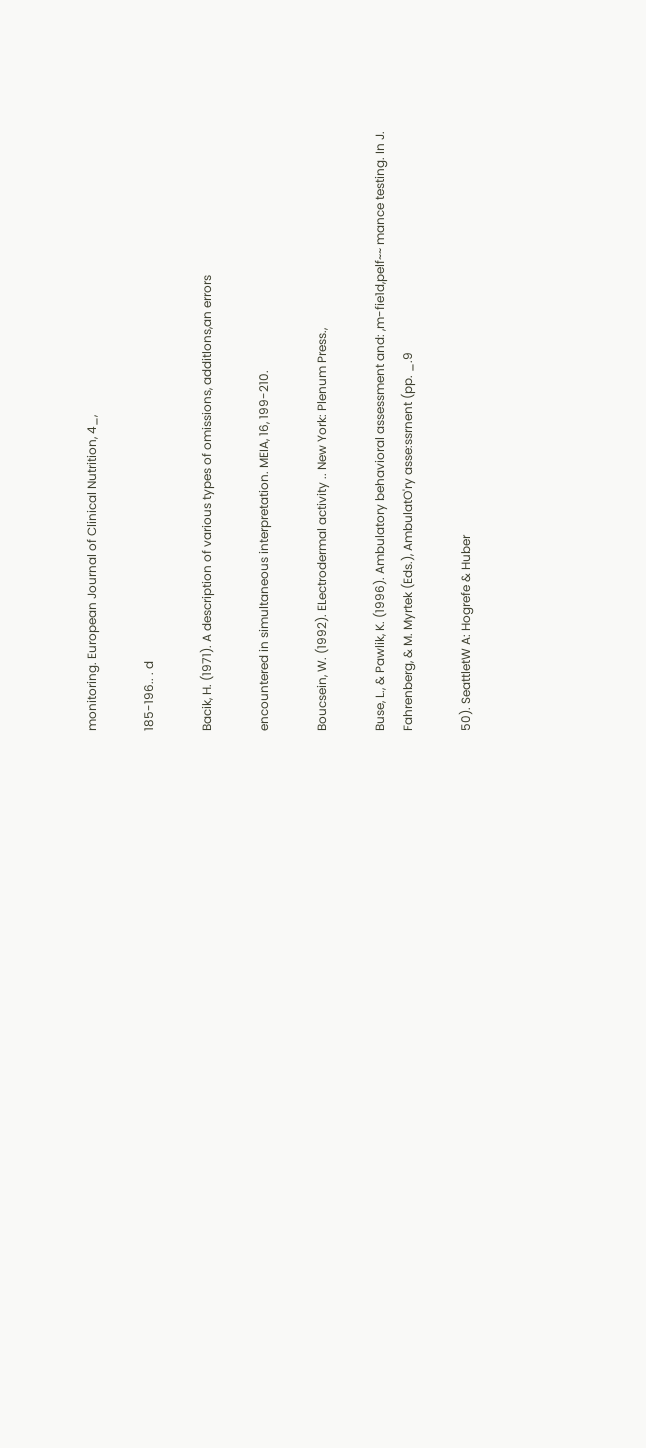monitoring. European Journal of Clinical Nutrition, 4_,

185-196.. . d

Bacik, H. (1971). A description of various types of omissions, additlons,an errors

encountered in simultaneous interpretation. MEIA, 16, 199-210.

Boucsein, W. (1992). ELectrodermal activity .. New York: Plenum Press.,

Buse, L., & Pawlik, K. (1996). Ambulatory behavioral assessment and: ,m-fie1d,pelf~~ mance testing. In J. Fahrenberg, & M. Myrtek (Eds.), AmbulatO'ry asse:ssrnent (pp. _.9

50). SeattletW A: Hogrefe & Huber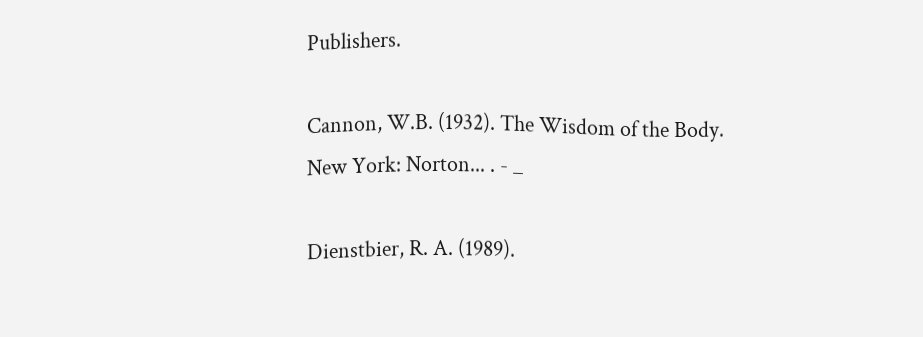Publishers.

Cannon, W.B. (1932). The Wisdom of the Body. New York: Norton... . - _

Dienstbier, R. A. (1989).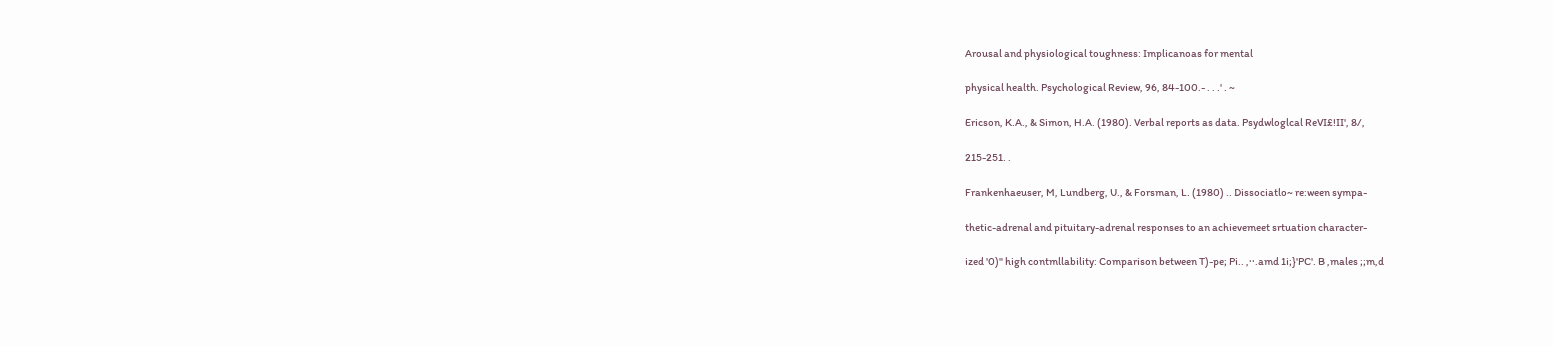Arousal and physiological toughness: Implicanoas for mental

physical health. Psychological Review, 96, 84-100.- . . .' . ~

Ericson, K.A., & Simon, H.A. (1980). Verbal reports as data. Psydwloglcal ReVI£!II', 8/,

215-251. .

Frankenhaeuser, M, Lundberg, U., & Forsman, L. (1980) .. Dissociatlo~ re:ween sympa-

thetic-adrenal and pituitary-adrenal responses to an achievemeet srtuation character-

ized '0)" high contmllability: Comparison between T)-pe; Pi.. ,··.amd 1i;}'PC'. B ,males ;;m,d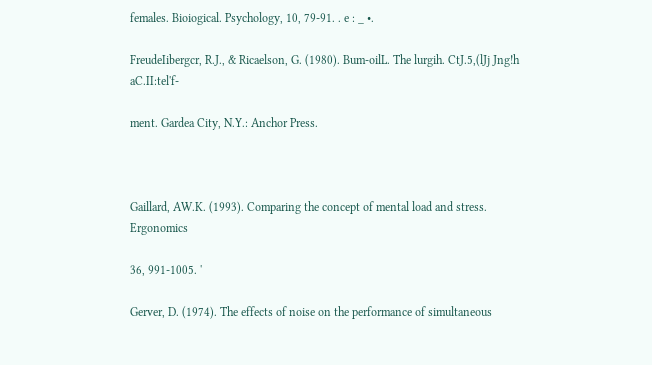females. Bioiogical. Psychology, 10, 79-91. . e : _ •.

FreudeIibergcr, R.J., & Ricaelson, G. (1980). Bum-oilL. The lurgih. CtJ.5,(lJj Jng!h aC.II:tel'f-

ment. Gardea City, N.Y.: Anchor Press.



Gaillard, AW.K. (1993). Comparing the concept of mental load and stress. Ergonomics

36, 991-1005. '

Gerver, D. (1974). The effects of noise on the performance of simultaneous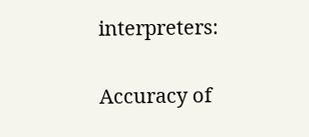interpreters:

Accuracy of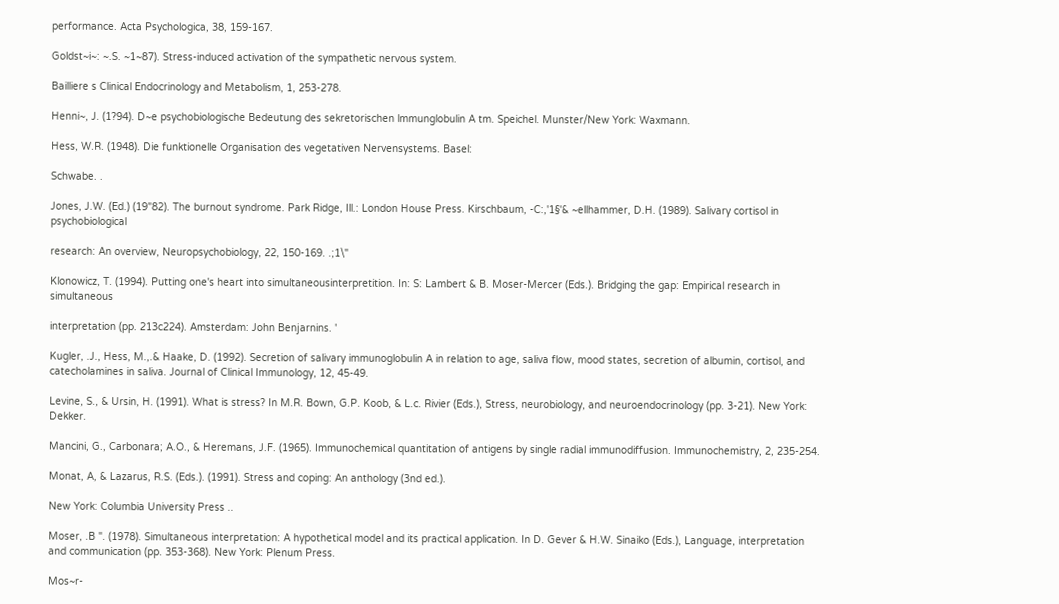performance. Acta Psychologica, 38, 159-167.

Goldst~i~: ~.S. ~1~87). Stress-induced activation of the sympathetic nervous system.

Bailliere s Clinical Endocrinology and Metabolism, 1, 253-278.

Henni~, J. (1?94). D~e psychobiologische Bedeutung des sekretorischen lmmunglobulin A tm. Speichel. Munster/New York: Waxmann.

Hess, W.R. (1948). Die funktionelle Organisation des vegetativen Nervensystems. Basel:

Schwabe. .

Jones, J.W. (Ed.) (19"82). The burnout syndrome. Park Ridge, Ill.: London House Press. Kirschbaum, -C:,'1§'& ~ellhammer, D.H. (1989). Salivary cortisol in psychobiological

research: An overview, Neuropsychobiology, 22, 150-169. .;1\"

Klonowicz, T. (1994). Putting one's heart into simultaneousinterpretition. In: S: Lambert & B. Moser-Mercer (Eds.). Bridging the gap: Empirical research in simultaneous

interpretation (pp. 213c224). Amsterdam: John Benjarnins. '

Kugler, .J., Hess, M.,.& Haake, D. (1992). Secretion of salivary immunoglobulin A in relation to age, saliva flow, mood states, secretion of albumin, cortisol, and catecholamines in saliva. Journal of Clinical Immunology, 12, 45-49.

Levine, S., & Ursin, H. (1991). What is stress? In M.R. Bown, G.P. Koob, & L.c. Rivier (Eds.), Stress, neurobiology, and neuroendocrinology (pp. 3-21). New York: Dekker.

Mancini, G., Carbonara; A.O., & Heremans, J.F. (1965). Immunochemical quantitation of antigens by single radial immunodiffusion. Immunochemistry, 2, 235-254.

Monat, A, & Lazarus, R.S. (Eds.). (1991). Stress and coping: An anthology (3nd ed.).

New York: Columbia University Press ..

Moser, .B ". (1978). Simultaneous interpretation: A hypothetical model and its practical application. In D. Gever & H.W. Sinaiko (Eds.), Language, interpretation and communication (pp. 353-368). New York: Plenum Press.

Mos~r-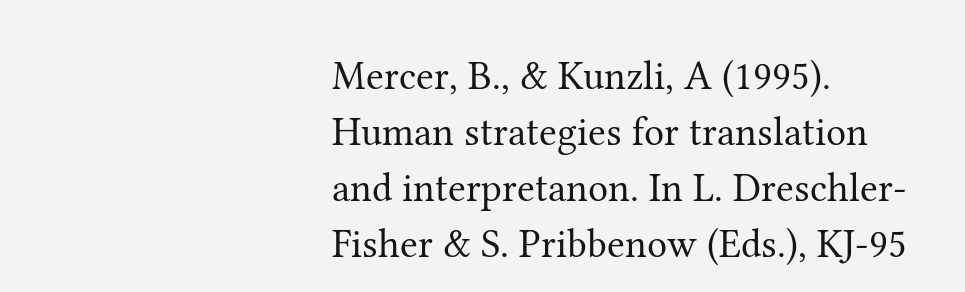Mercer, B., & Kunzli, A (1995). Human strategies for translation and interpretanon. In L. Dreschler-Fisher & S. Pribbenow (Eds.), KJ-95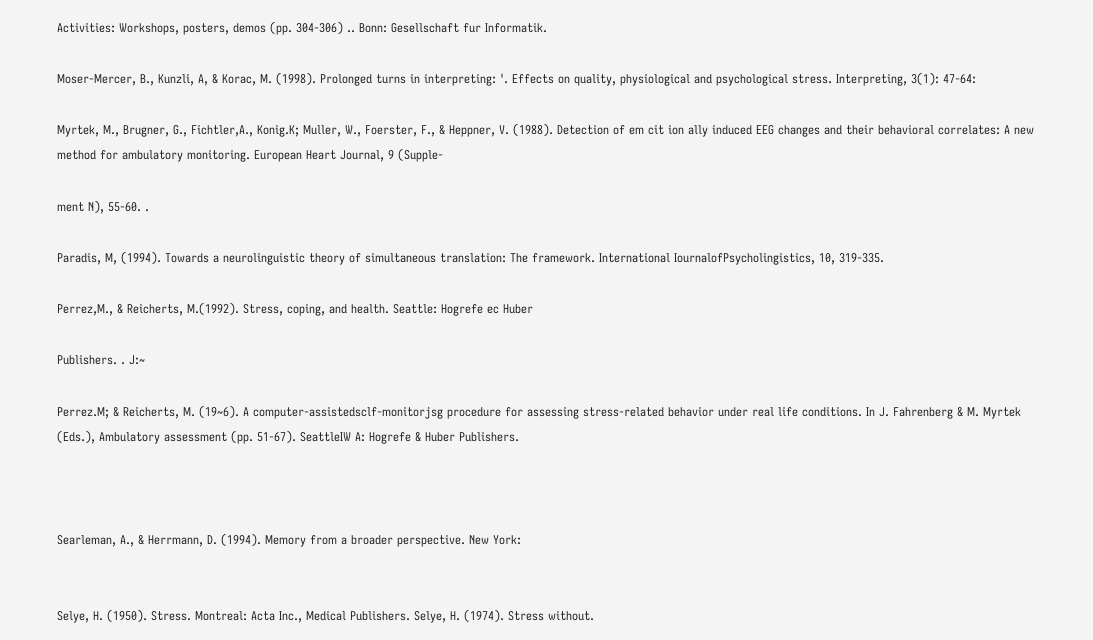Activities: Workshops, posters, demos (pp. 304-306) .. Bonn: Gesellschaft fur Informatik.

Moser-Mercer, B., Kunzli, A, & Korac, M. (1998). Prolonged turns in interpreting: '. Effects on quality, physiological and psychological stress. Interpreting, 3(1): 47-64:

Myrtek, M., Brugner, G., Fichtler,A., Konig.K; Muller, W., Foerster, F., & Heppner, V. (1988). Detection of em cit ion ally induced EEG changes and their behavioral correlates: A new method for ambulatory monitoring. European Heart Journal, 9 (Supple-

ment N), 55-60. .

Paradis, M, (1994). Towards a neurolinguistic theory of simultaneous translation: The framework. International IournalofPsycholingistics, 10, 319-335.

Perrez,M., & Reicherts, M.(1992). Stress, coping, and health. Seattle: Hogrefe ec Huber

Publishers. . J:~

Perrez.M; & Reicherts, M. (19~6). A computer-assistedsclf-monitorjsg procedure for assessing stress-related behavior under real life conditions. In J. Fahrenberg & M. Myrtek (Eds.), Ambulatory assessment (pp. 51-67). SeattleIW A: Hogrefe & Huber Publishers.



Searleman, A., & Herrmann, D. (1994). Memory from a broader perspective. New York:


Selye, H. (1950). Stress. Montreal: Acta Inc., Medical Publishers. Selye, H. (1974). Stress without.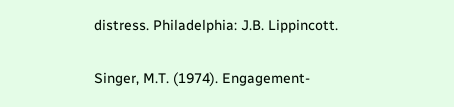distress. Philadelphia: J.B. Lippincott.

Singer, M.T. (1974). Engagement-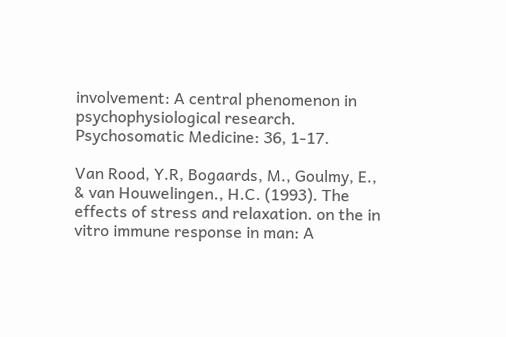involvement: A central phenomenon in psychophysiological research. Psychosomatic Medicine: 36, 1-17.

Van Rood, Y.R, Bogaards, M., Goulmy, E., & van Houwelingen., H.C. (1993). The effects of stress and relaxation. on the in vitro immune response in man: A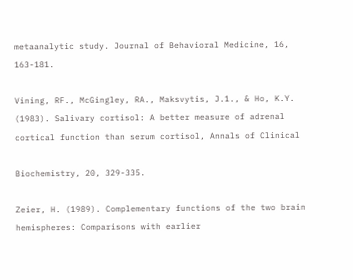metaanalytic study. Journal of Behavioral Medicine, 16, 163-181.

Vining, RF., McGingley, RA., Maksvytis, J.1., & Ho, K.Y. (1983). Salivary cortisol: A better measure of adrenal cortical function than serum cortisol, Annals of Clinical

Biochemistry, 20, 329-335.

Zeier, H. (1989). Complementary functions of the two brain hemispheres: Comparisons with earlier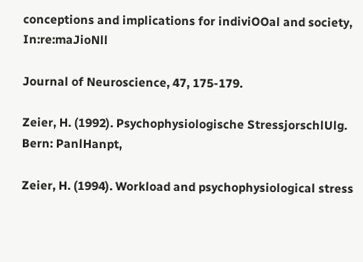conceptions and implications for indiviOOal and society, In:re:maJioNll

Journal of Neuroscience, 47, 175-179.

Zeier, H. (1992). Psychophysiologische StressjorschlUlg. Bern: PanlHanpt,

Zeier, H. (1994). Workload and psychophysiological stress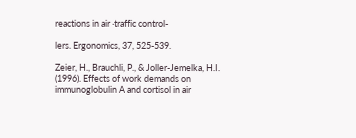reactions in air ·traffic control-

lers. Ergonomics, 37, 525-539.

Zeier, H., Brauchli, P., & Joller-Jemelka, H.I. (1996). Effects of work demands on immunoglobulin A and cortisol in air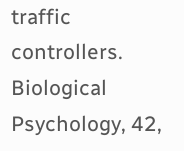traffic controllers. Biological Psychology, 42,